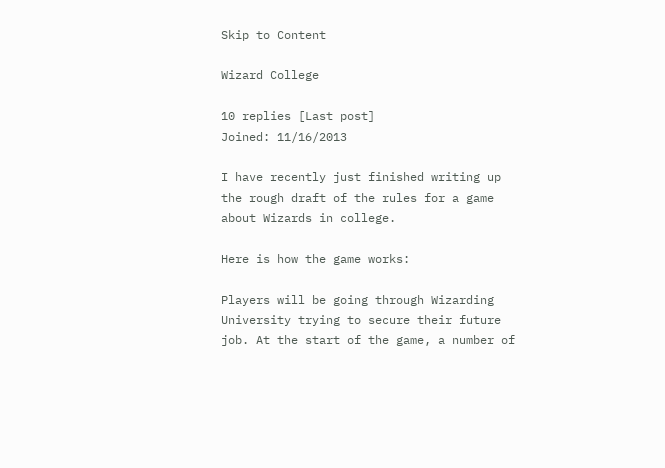Skip to Content

Wizard College

10 replies [Last post]
Joined: 11/16/2013

I have recently just finished writing up the rough draft of the rules for a game about Wizards in college.

Here is how the game works:

Players will be going through Wizarding University trying to secure their future job. At the start of the game, a number of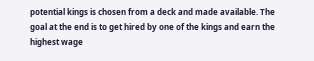potential kings is chosen from a deck and made available. The goal at the end is to get hired by one of the kings and earn the highest wage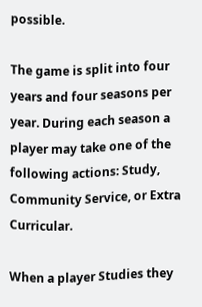possible.

The game is split into four years and four seasons per year. During each season a player may take one of the following actions: Study, Community Service, or Extra Curricular.

When a player Studies they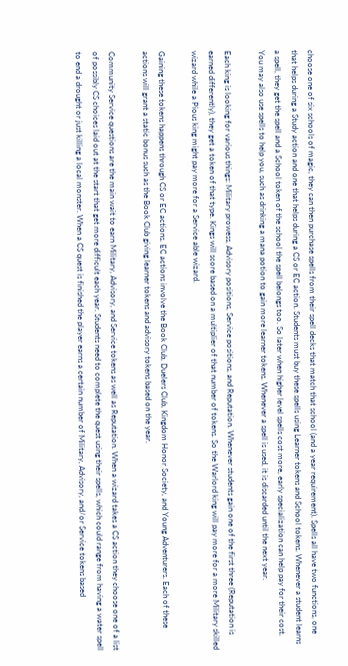choose one of six schools of magic, they can then purchase spells from their spell decks that match that school (and a year requirement). Spells all have two functions, one that helps during a Study action and one that helps during a CS or EC action. Students must buy these spells using Learner tokens and School tokens. Whenever a student learns a spell, they get the spell and a School token of the school the spell belongs too. So later when higher level spells cost more, early specialization can help pay for their cost. You may also use spells to help you, such as drinking a mana potion to gain more learner tokens. Whenever a spell is used, it is discarded until the next year.

Each king is looking for various things: Military prowess, Advisory positions, Service positions, and Reputation. Whenever students gain one of the first three (Reputation is earned differently), they get a token of that type. Kings will score based on a multiplier of that number of tokens. So the Warlord king will pay more for a more Military skilled wizard while a Pious king might pay more for a Service able wizard.

Gaining these tokens happens through CS or EC actions. EC actions involve the Book Club, Duelers Club, Kingdom Honor Society, and Young Adventurers. Each of these actions will grant a static bonus such as the Book Club giving learner tokens and advisory tokens based on the year.

Community Service questions are the main wait to earn Military, Advisory, and Service tokens as well as Reputation. When a wizard takes a CS action they choose one of a list of possibly CS choices laid out at the start that get more difficult each year. Students need to complete the quest using their spells, which could range from having a water spell to end a drought or just killing a local monster. When a CS quest is finished the player earns a certain number of Military, Advisory, and/or Service tokens based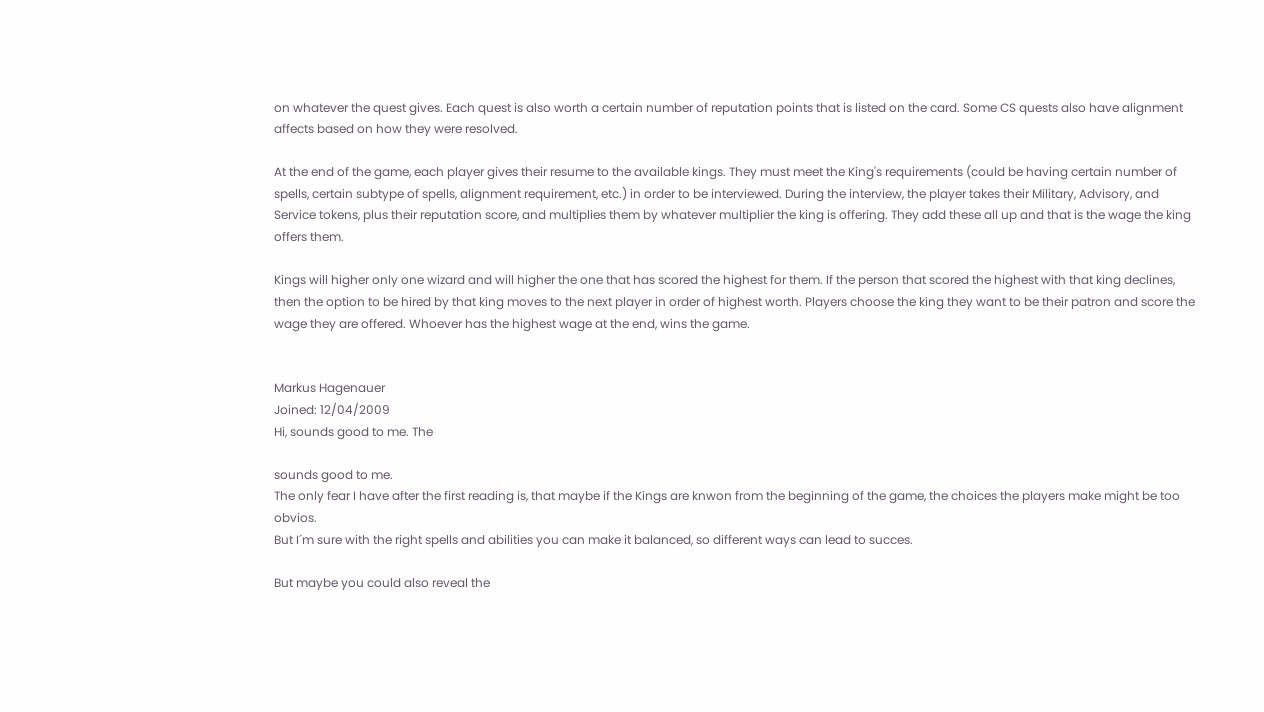on whatever the quest gives. Each quest is also worth a certain number of reputation points that is listed on the card. Some CS quests also have alignment affects based on how they were resolved.

At the end of the game, each player gives their resume to the available kings. They must meet the King's requirements (could be having certain number of spells, certain subtype of spells, alignment requirement, etc.) in order to be interviewed. During the interview, the player takes their Military, Advisory, and Service tokens, plus their reputation score, and multiplies them by whatever multiplier the king is offering. They add these all up and that is the wage the king offers them.

Kings will higher only one wizard and will higher the one that has scored the highest for them. If the person that scored the highest with that king declines, then the option to be hired by that king moves to the next player in order of highest worth. Players choose the king they want to be their patron and score the wage they are offered. Whoever has the highest wage at the end, wins the game.


Markus Hagenauer
Joined: 12/04/2009
Hi, sounds good to me. The

sounds good to me.
The only fear I have after the first reading is, that maybe if the Kings are knwon from the beginning of the game, the choices the players make might be too obvios.
But I´m sure with the right spells and abilities you can make it balanced, so different ways can lead to succes.

But maybe you could also reveal the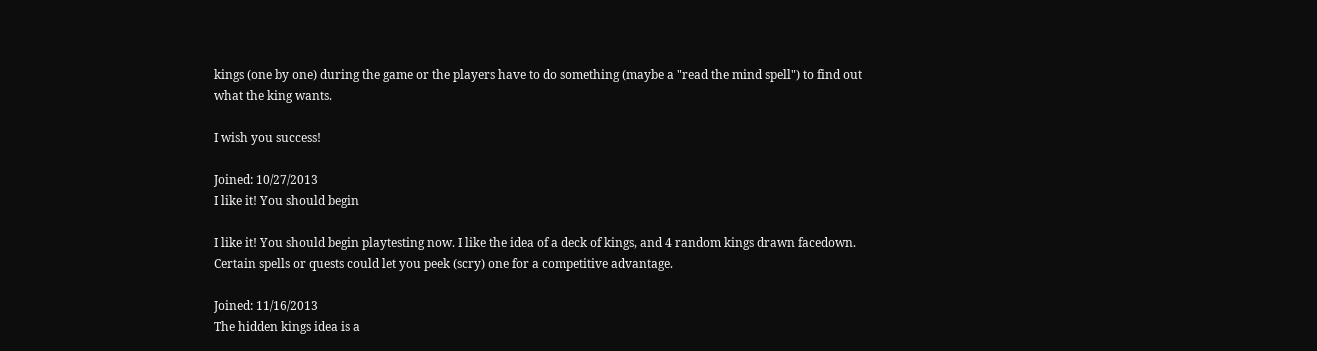kings (one by one) during the game or the players have to do something (maybe a "read the mind spell") to find out what the king wants.

I wish you success!

Joined: 10/27/2013
I like it! You should begin

I like it! You should begin playtesting now. I like the idea of a deck of kings, and 4 random kings drawn facedown. Certain spells or quests could let you peek (scry) one for a competitive advantage.

Joined: 11/16/2013
The hidden kings idea is a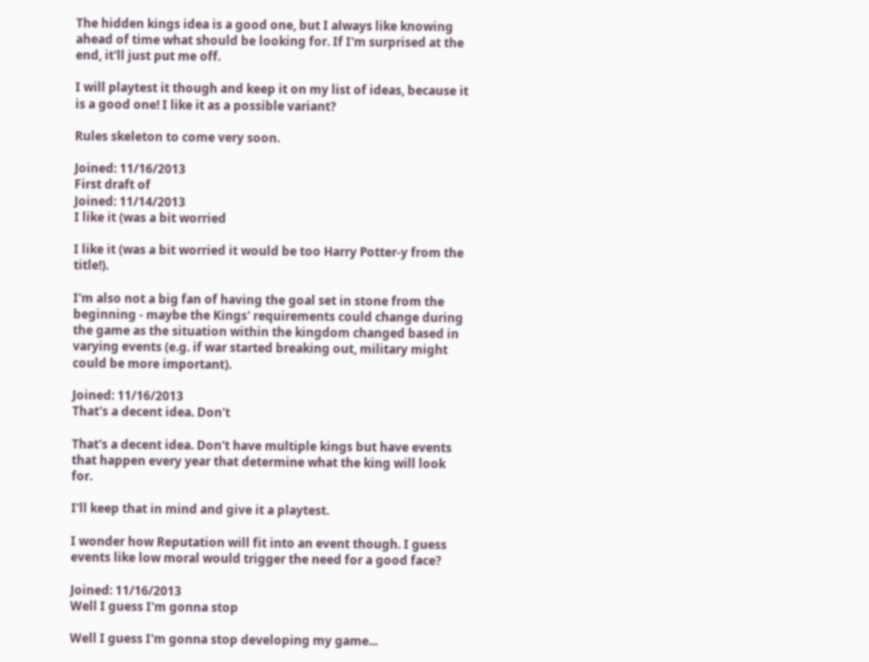The hidden kings idea is a good one, but I always like knowing ahead of time what should be looking for. If I'm surprised at the end, it'll just put me off.

I will playtest it though and keep it on my list of ideas, because it is a good one! I like it as a possible variant?

Rules skeleton to come very soon.

Joined: 11/16/2013
First draft of
Joined: 11/14/2013
I like it (was a bit worried

I like it (was a bit worried it would be too Harry Potter-y from the title!).

I'm also not a big fan of having the goal set in stone from the beginning - maybe the Kings' requirements could change during the game as the situation within the kingdom changed based in varying events (e.g. if war started breaking out, military might could be more important).

Joined: 11/16/2013
That's a decent idea. Don't

That's a decent idea. Don't have multiple kings but have events that happen every year that determine what the king will look for.

I'll keep that in mind and give it a playtest.

I wonder how Reputation will fit into an event though. I guess events like low moral would trigger the need for a good face?

Joined: 11/16/2013
Well I guess I'm gonna stop

Well I guess I'm gonna stop developing my game...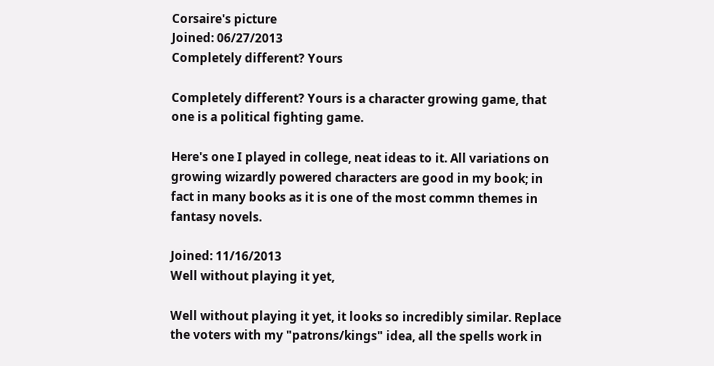Corsaire's picture
Joined: 06/27/2013
Completely different? Yours

Completely different? Yours is a character growing game, that one is a political fighting game.

Here's one I played in college, neat ideas to it. All variations on growing wizardly powered characters are good in my book; in fact in many books as it is one of the most commn themes in fantasy novels.

Joined: 11/16/2013
Well without playing it yet,

Well without playing it yet, it looks so incredibly similar. Replace the voters with my "patrons/kings" idea, all the spells work in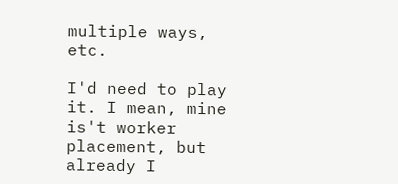multiple ways, etc.

I'd need to play it. I mean, mine is't worker placement, but already I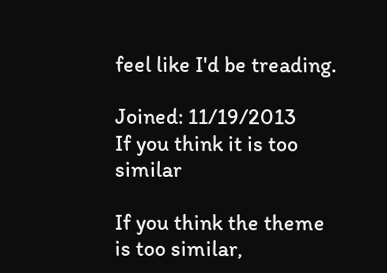feel like I'd be treading.

Joined: 11/19/2013
If you think it is too similar

If you think the theme is too similar,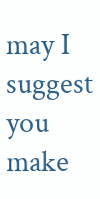may I suggest you make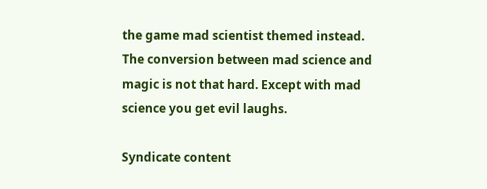the game mad scientist themed instead. The conversion between mad science and magic is not that hard. Except with mad science you get evil laughs.

Syndicate content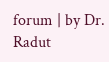forum | by Dr. Radut